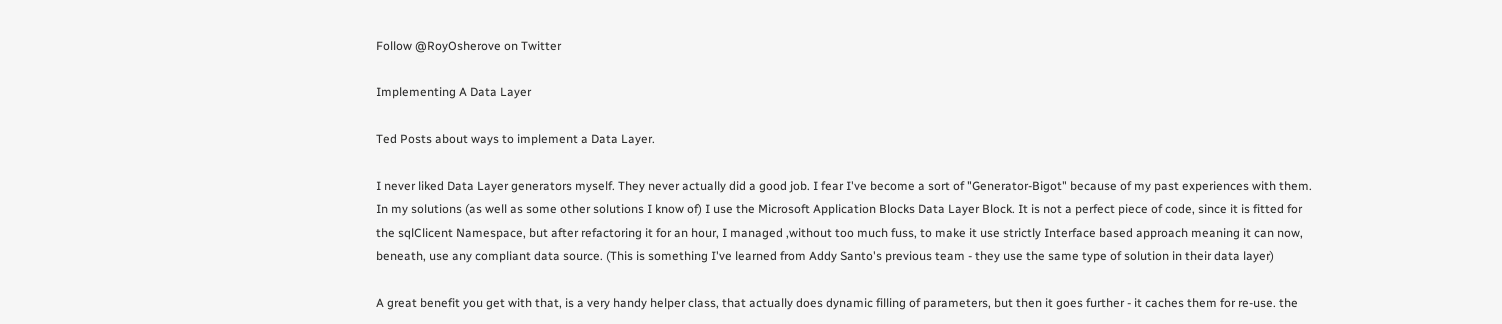Follow @RoyOsherove on Twitter

Implementing A Data Layer

Ted Posts about ways to implement a Data Layer.

I never liked Data Layer generators myself. They never actually did a good job. I fear I've become a sort of "Generator-Bigot" because of my past experiences with them. In my solutions (as well as some other solutions I know of) I use the Microsoft Application Blocks Data Layer Block. It is not a perfect piece of code, since it is fitted for the sqlClicent Namespace, but after refactoring it for an hour, I managed ,without too much fuss, to make it use strictly Interface based approach meaning it can now, beneath, use any compliant data source. (This is something I've learned from Addy Santo's previous team - they use the same type of solution in their data layer)

A great benefit you get with that, is a very handy helper class, that actually does dynamic filling of parameters, but then it goes further - it caches them for re-use. the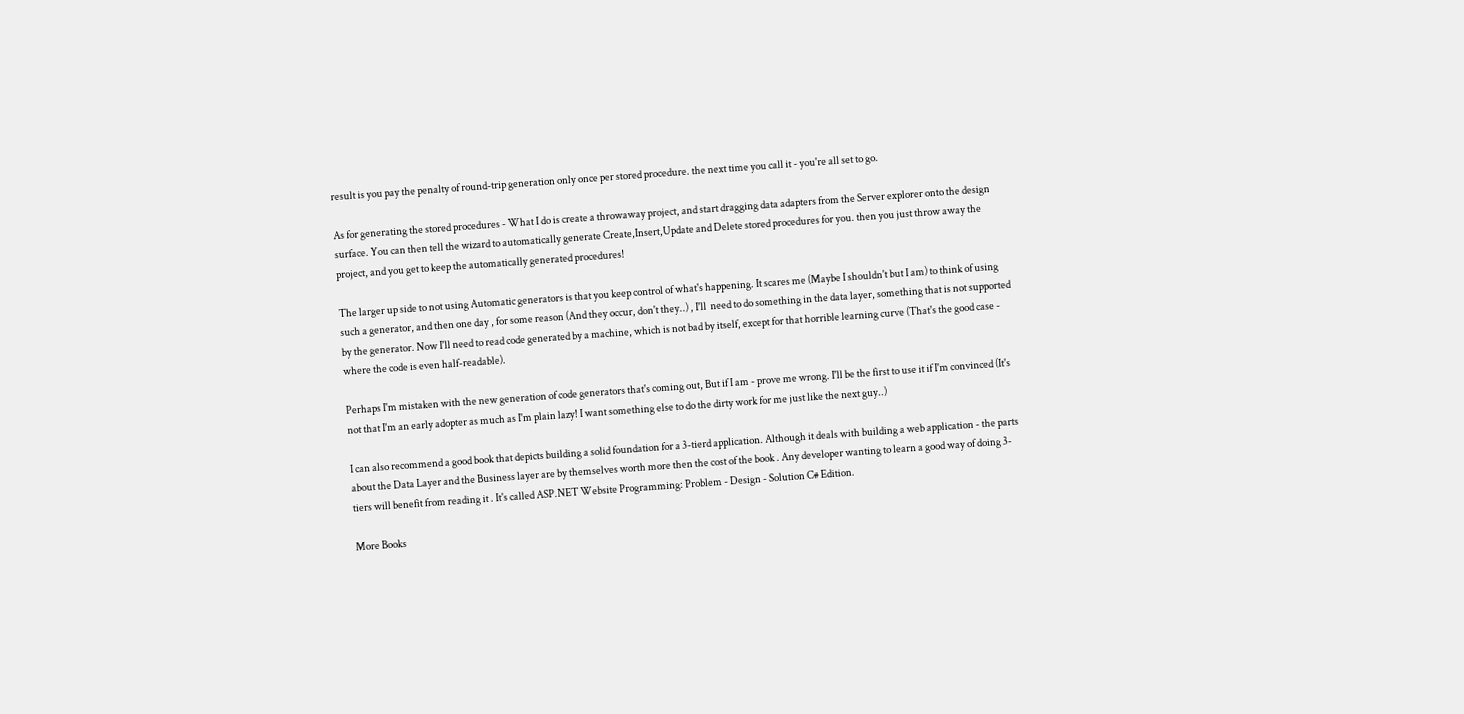result is you pay the penalty of round-trip generation only once per stored procedure. the next time you call it - you're all set to go.

As for generating the stored procedures - What I do is create a throwaway project, and start dragging data adapters from the Server explorer onto the design surface. You can then tell the wizard to automatically generate Create,Insert,Update and Delete stored procedures for you. then you just throw away the project, and you get to keep the automatically generated procedures!

The larger up side to not using Automatic generators is that you keep control of what's happening. It scares me (Maybe I shouldn't but I am) to think of using such a generator, and then one day , for some reason (And they occur, don't they..) , I'll  need to do something in the data layer, something that is not supported by the generator. Now I'll need to read code generated by a machine, which is not bad by itself, except for that horrible learning curve (That's the good case - where the code is even half-readable).

Perhaps I'm mistaken with the new generation of code generators that's coming out, But if I am - prove me wrong. I'll be the first to use it if I'm convinced (It's not that I'm an early adopter as much as I'm plain lazy! I want something else to do the dirty work for me just like the next guy..)

I can also recommend a good book that depicts building a solid foundation for a 3-tierd application. Although it deals with building a web application - the parts about the Data Layer and the Business layer are by themselves worth more then the cost of the book . Any developer wanting to learn a good way of doing 3-tiers will benefit from reading it . It's called ASP.NET Website Programming: Problem - Design - Solution C# Edition.

More Books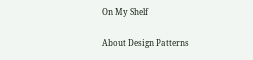On My Shelf

About Design Patterns